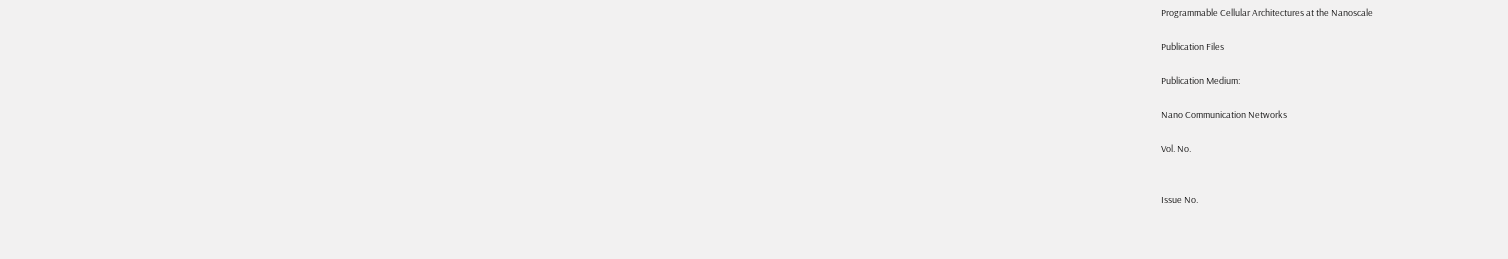Programmable Cellular Architectures at the Nanoscale

Publication Files

Publication Medium:

Nano Communication Networks

Vol. No.


Issue No.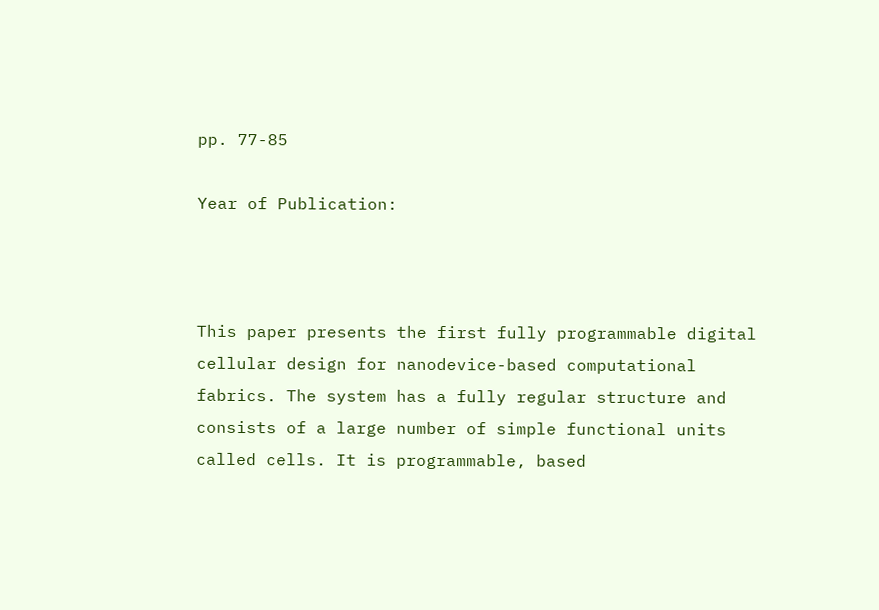pp. 77-85

Year of Publication:



This paper presents the first fully programmable digital cellular design for nanodevice-based computational fabrics. The system has a fully regular structure and consists of a large number of simple functional units called cells. It is programmable, based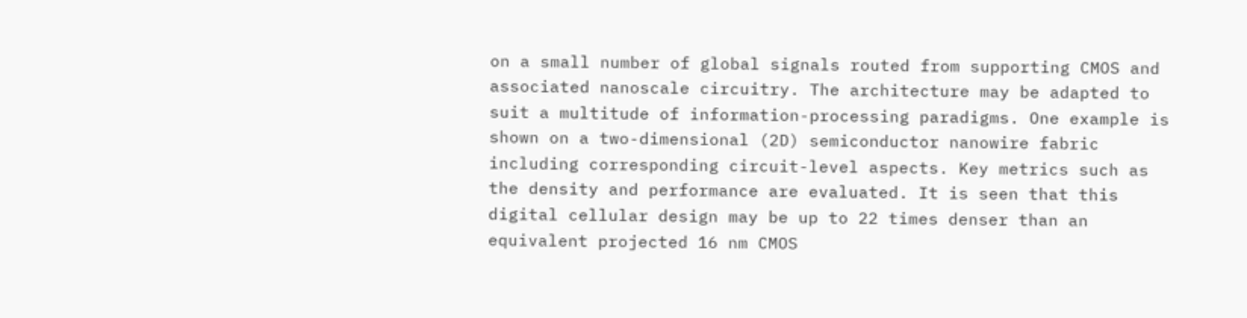on a small number of global signals routed from supporting CMOS and associated nanoscale circuitry. The architecture may be adapted to suit a multitude of information-processing paradigms. One example is shown on a two-dimensional (2D) semiconductor nanowire fabric including corresponding circuit-level aspects. Key metrics such as the density and performance are evaluated. It is seen that this digital cellular design may be up to 22 times denser than an equivalent projected 16 nm CMOS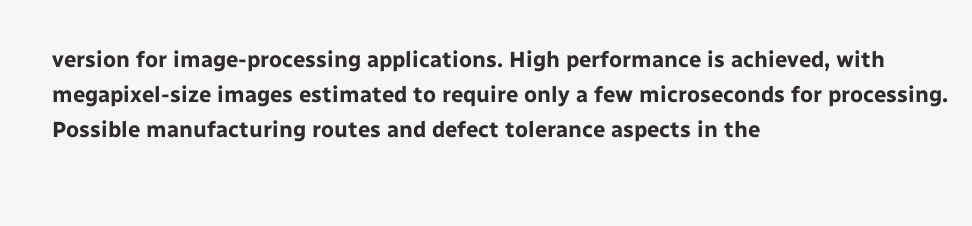version for image-processing applications. High performance is achieved, with megapixel-size images estimated to require only a few microseconds for processing. Possible manufacturing routes and defect tolerance aspects in the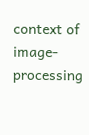context of image-processing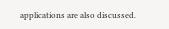applications are also discussed.